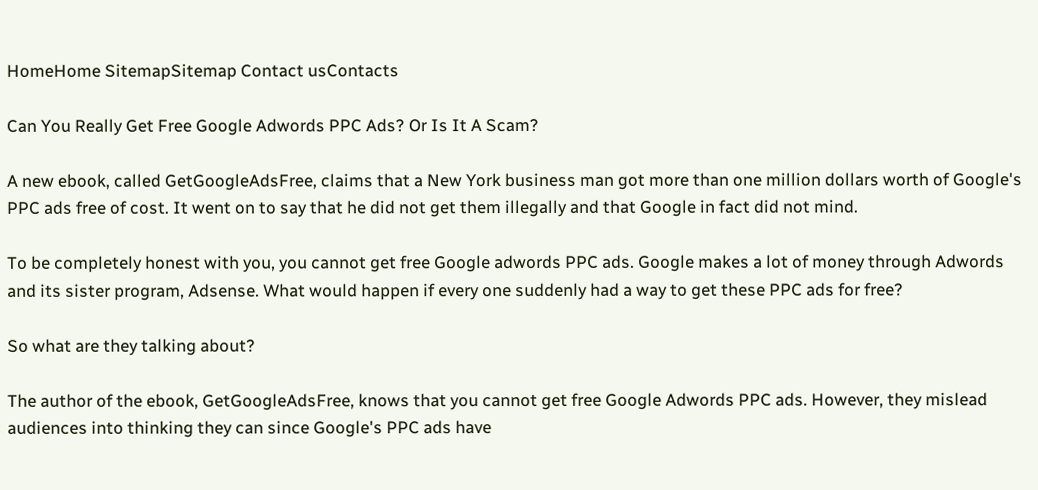HomeHome SitemapSitemap Contact usContacts

Can You Really Get Free Google Adwords PPC Ads? Or Is It A Scam?

A new ebook, called GetGoogleAdsFree, claims that a New York business man got more than one million dollars worth of Google's PPC ads free of cost. It went on to say that he did not get them illegally and that Google in fact did not mind.

To be completely honest with you, you cannot get free Google adwords PPC ads. Google makes a lot of money through Adwords and its sister program, Adsense. What would happen if every one suddenly had a way to get these PPC ads for free?

So what are they talking about?

The author of the ebook, GetGoogleAdsFree, knows that you cannot get free Google Adwords PPC ads. However, they mislead audiences into thinking they can since Google's PPC ads have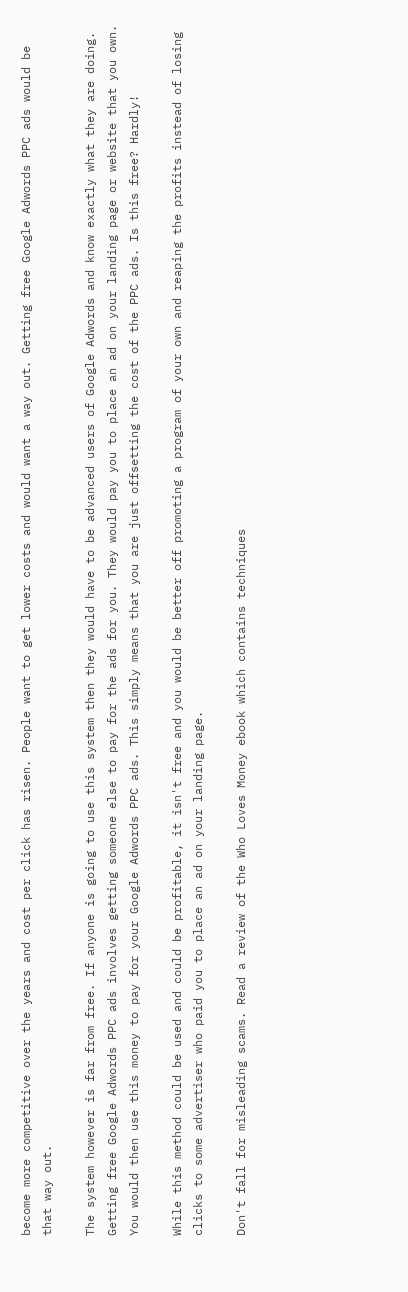become more competitive over the years and cost per click has risen. People want to get lower costs and would want a way out. Getting free Google Adwords PPC ads would be that way out.

The system however is far from free. If anyone is going to use this system then they would have to be advanced users of Google Adwords and know exactly what they are doing. Getting free Google Adwords PPC ads involves getting someone else to pay for the ads for you. They would pay you to place an ad on your landing page or website that you own. You would then use this money to pay for your Google Adwords PPC ads. This simply means that you are just offsetting the cost of the PPC ads. Is this free? Hardly!

While this method could be used and could be profitable, it isn't free and you would be better off promoting a program of your own and reaping the profits instead of losing clicks to some advertiser who paid you to place an ad on your landing page.

Don't fall for misleading scams. Read a review of the Who Loves Money ebook which contains techniques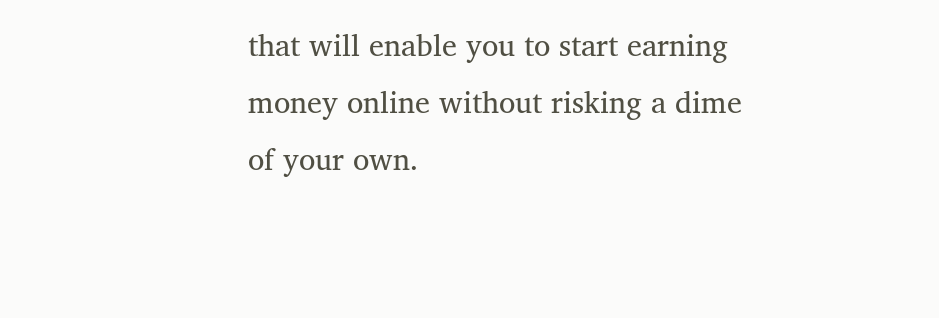that will enable you to start earning money online without risking a dime of your own.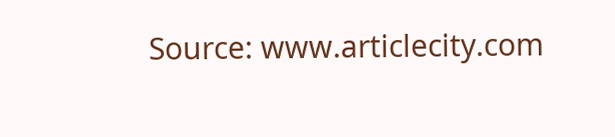Source: www.articlecity.com